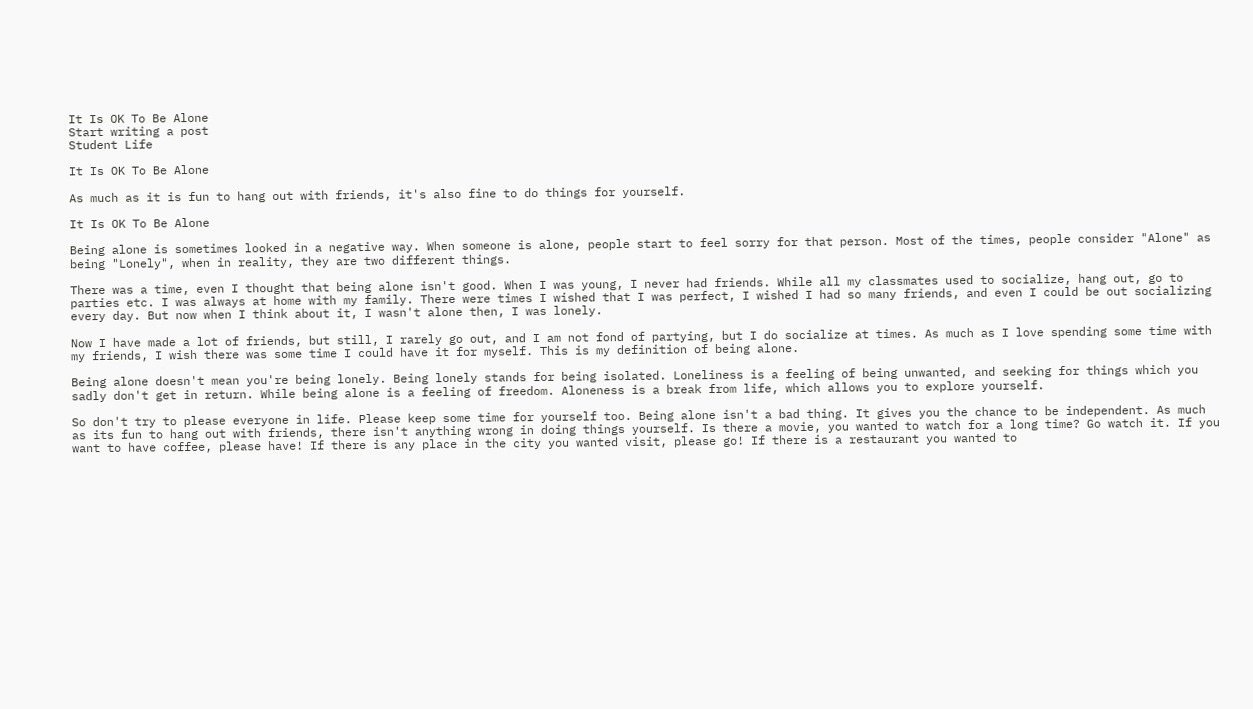It Is OK To Be Alone
Start writing a post
Student Life

It Is OK To Be Alone

As much as it is fun to hang out with friends, it's also fine to do things for yourself.

It Is OK To Be Alone

Being alone is sometimes looked in a negative way. When someone is alone, people start to feel sorry for that person. Most of the times, people consider "Alone" as being "Lonely", when in reality, they are two different things.

There was a time, even I thought that being alone isn't good. When I was young, I never had friends. While all my classmates used to socialize, hang out, go to parties etc. I was always at home with my family. There were times I wished that I was perfect, I wished I had so many friends, and even I could be out socializing every day. But now when I think about it, I wasn't alone then, I was lonely.

Now I have made a lot of friends, but still, I rarely go out, and I am not fond of partying, but I do socialize at times. As much as I love spending some time with my friends, I wish there was some time I could have it for myself. This is my definition of being alone.

Being alone doesn't mean you're being lonely. Being lonely stands for being isolated. Loneliness is a feeling of being unwanted, and seeking for things which you sadly don't get in return. While being alone is a feeling of freedom. Aloneness is a break from life, which allows you to explore yourself.

So don't try to please everyone in life. Please keep some time for yourself too. Being alone isn't a bad thing. It gives you the chance to be independent. As much as its fun to hang out with friends, there isn't anything wrong in doing things yourself. Is there a movie, you wanted to watch for a long time? Go watch it. If you want to have coffee, please have! If there is any place in the city you wanted visit, please go! If there is a restaurant you wanted to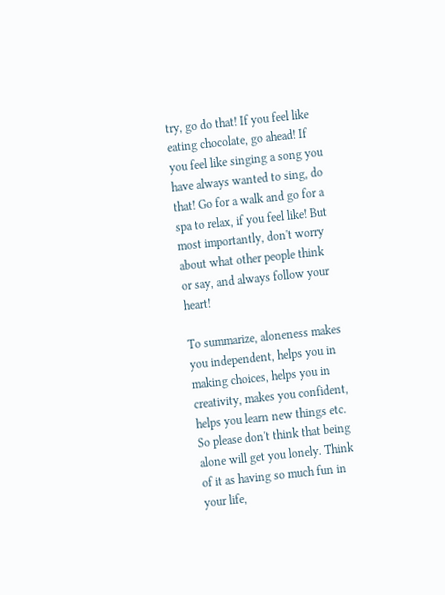try, go do that! If you feel like eating chocolate, go ahead! If you feel like singing a song you have always wanted to sing, do that! Go for a walk and go for a spa to relax, if you feel like! But most importantly, don't worry about what other people think or say, and always follow your heart!

To summarize, aloneness makes you independent, helps you in making choices, helps you in creativity, makes you confident, helps you learn new things etc. So please don't think that being alone will get you lonely. Think of it as having so much fun in your life,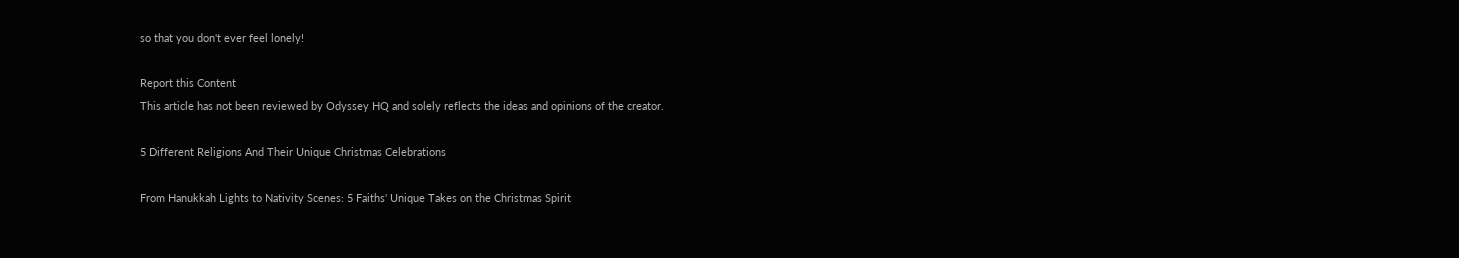so that you don't ever feel lonely!

Report this Content
This article has not been reviewed by Odyssey HQ and solely reflects the ideas and opinions of the creator.

5 Different Religions And Their Unique Christmas Celebrations

From Hanukkah Lights to Nativity Scenes: 5 Faiths' Unique Takes on the Christmas Spirit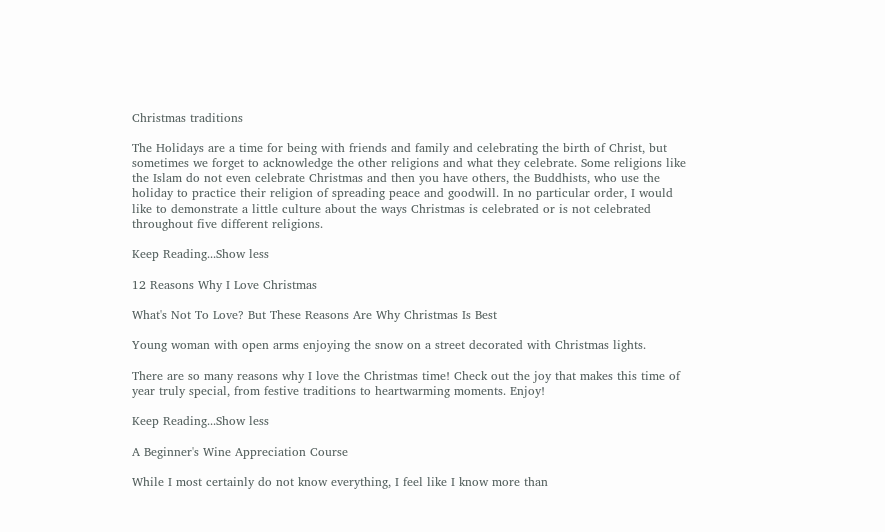Christmas traditions

The Holidays are a time for being with friends and family and celebrating the birth of Christ, but sometimes we forget to acknowledge the other religions and what they celebrate. Some religions like the Islam do not even celebrate Christmas and then you have others, the Buddhists, who use the holiday to practice their religion of spreading peace and goodwill. In no particular order, I would like to demonstrate a little culture about the ways Christmas is celebrated or is not celebrated throughout five different religions.

Keep Reading...Show less

12 Reasons Why I Love Christmas

What's Not To Love? But These Reasons Are Why Christmas Is Best

Young woman with open arms enjoying the snow on a street decorated with Christmas lights.

There are so many reasons why I love the Christmas time! Check out the joy that makes this time of year truly special, from festive traditions to heartwarming moments. Enjoy!

Keep Reading...Show less

A Beginner's Wine Appreciation Course

While I most certainly do not know everything, I feel like I know more than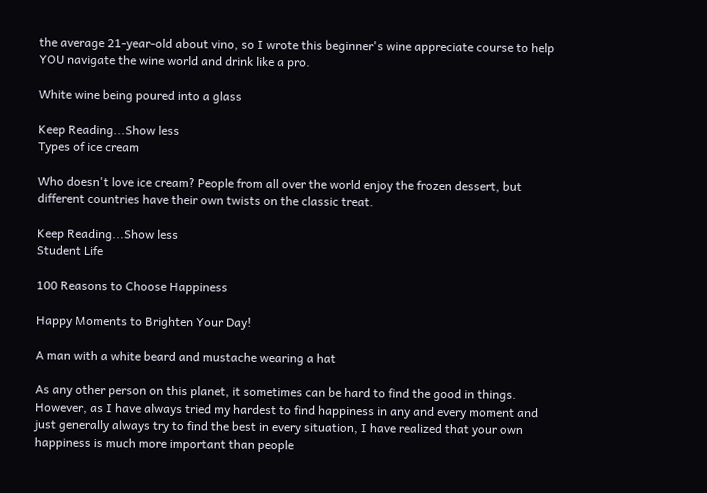the average 21-year-old about vino, so I wrote this beginner's wine appreciate course to help YOU navigate the wine world and drink like a pro.

White wine being poured into a glass

Keep Reading...Show less
Types of ice cream

Who doesn't love ice cream? People from all over the world enjoy the frozen dessert, but different countries have their own twists on the classic treat.

Keep Reading...Show less
Student Life

100 Reasons to Choose Happiness

Happy Moments to Brighten Your Day!

A man with a white beard and mustache wearing a hat

As any other person on this planet, it sometimes can be hard to find the good in things. However, as I have always tried my hardest to find happiness in any and every moment and just generally always try to find the best in every situation, I have realized that your own happiness is much more important than people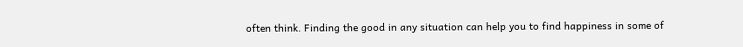often think. Finding the good in any situation can help you to find happiness in some of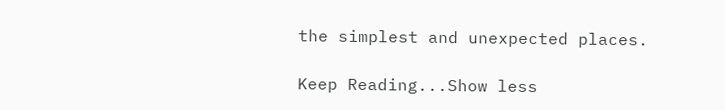the simplest and unexpected places.

Keep Reading...Show less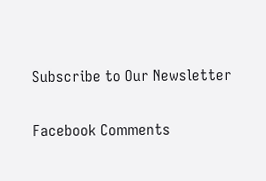Subscribe to Our Newsletter

Facebook Comments